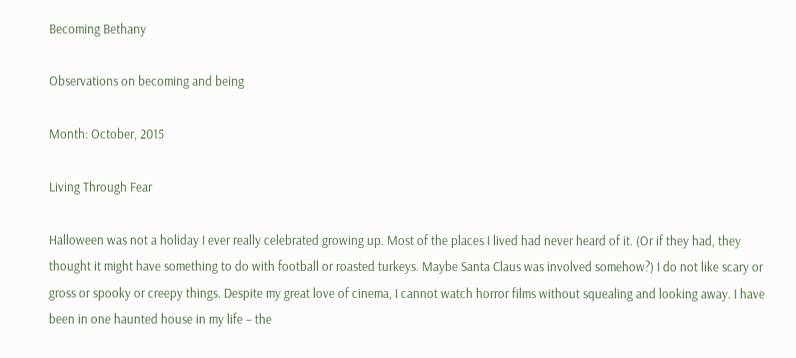Becoming Bethany

Observations on becoming and being

Month: October, 2015

Living Through Fear

Halloween was not a holiday I ever really celebrated growing up. Most of the places I lived had never heard of it. (Or if they had, they thought it might have something to do with football or roasted turkeys. Maybe Santa Claus was involved somehow?) I do not like scary or gross or spooky or creepy things. Despite my great love of cinema, I cannot watch horror films without squealing and looking away. I have been in one haunted house in my life – the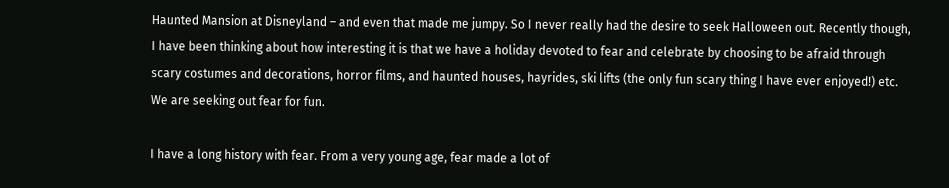Haunted Mansion at Disneyland – and even that made me jumpy. So I never really had the desire to seek Halloween out. Recently though, I have been thinking about how interesting it is that we have a holiday devoted to fear and celebrate by choosing to be afraid through scary costumes and decorations, horror films, and haunted houses, hayrides, ski lifts (the only fun scary thing I have ever enjoyed!) etc. We are seeking out fear for fun.

I have a long history with fear. From a very young age, fear made a lot of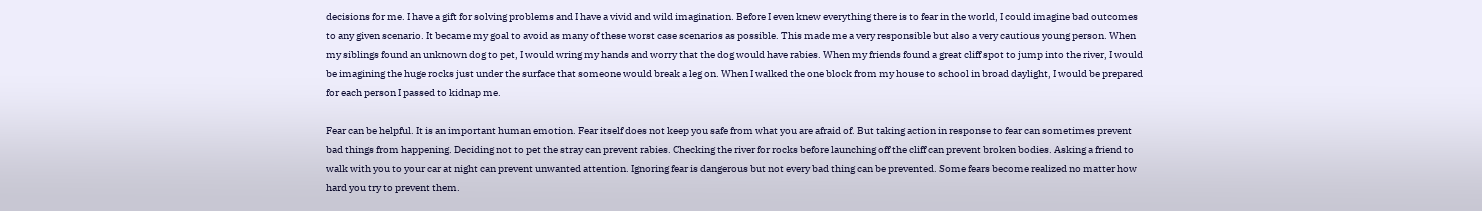decisions for me. I have a gift for solving problems and I have a vivid and wild imagination. Before I even knew everything there is to fear in the world, I could imagine bad outcomes to any given scenario. It became my goal to avoid as many of these worst case scenarios as possible. This made me a very responsible but also a very cautious young person. When my siblings found an unknown dog to pet, I would wring my hands and worry that the dog would have rabies. When my friends found a great cliff spot to jump into the river, I would be imagining the huge rocks just under the surface that someone would break a leg on. When I walked the one block from my house to school in broad daylight, I would be prepared for each person I passed to kidnap me.

Fear can be helpful. It is an important human emotion. Fear itself does not keep you safe from what you are afraid of. But taking action in response to fear can sometimes prevent bad things from happening. Deciding not to pet the stray can prevent rabies. Checking the river for rocks before launching off the cliff can prevent broken bodies. Asking a friend to walk with you to your car at night can prevent unwanted attention. Ignoring fear is dangerous but not every bad thing can be prevented. Some fears become realized no matter how hard you try to prevent them.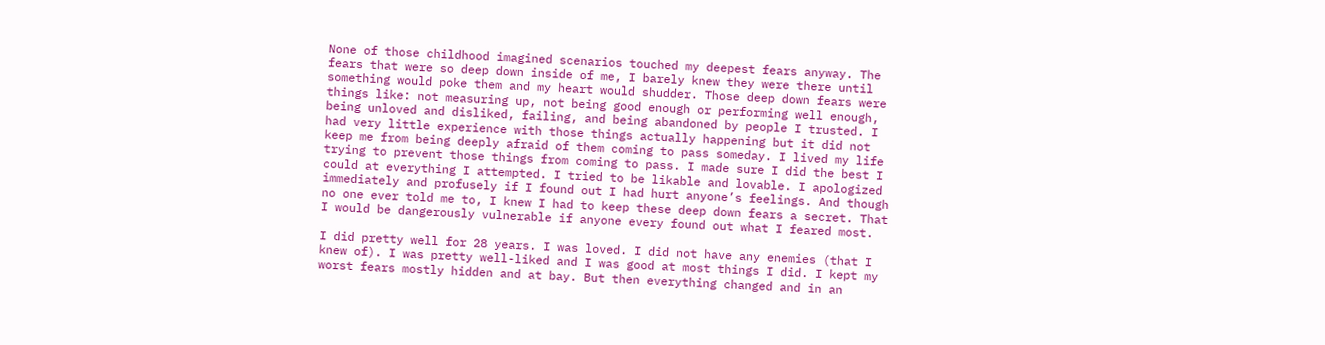None of those childhood imagined scenarios touched my deepest fears anyway. The fears that were so deep down inside of me, I barely knew they were there until something would poke them and my heart would shudder. Those deep down fears were things like: not measuring up, not being good enough or performing well enough, being unloved and disliked, failing, and being abandoned by people I trusted. I had very little experience with those things actually happening but it did not keep me from being deeply afraid of them coming to pass someday. I lived my life trying to prevent those things from coming to pass. I made sure I did the best I could at everything I attempted. I tried to be likable and lovable. I apologized immediately and profusely if I found out I had hurt anyone’s feelings. And though no one ever told me to, I knew I had to keep these deep down fears a secret. That I would be dangerously vulnerable if anyone every found out what I feared most.

I did pretty well for 28 years. I was loved. I did not have any enemies (that I knew of). I was pretty well-liked and I was good at most things I did. I kept my worst fears mostly hidden and at bay. But then everything changed and in an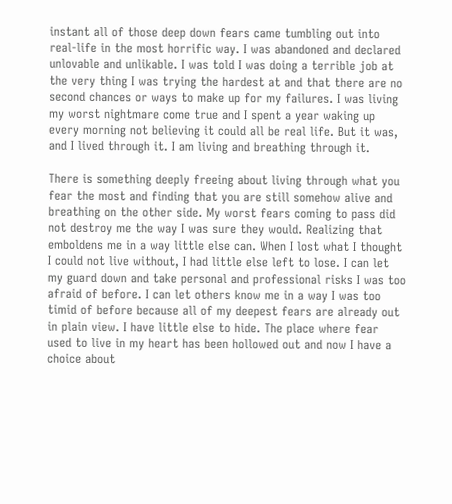instant all of those deep down fears came tumbling out into real-life in the most horrific way. I was abandoned and declared unlovable and unlikable. I was told I was doing a terrible job at the very thing I was trying the hardest at and that there are no second chances or ways to make up for my failures. I was living my worst nightmare come true and I spent a year waking up every morning not believing it could all be real life. But it was, and I lived through it. I am living and breathing through it.

There is something deeply freeing about living through what you fear the most and finding that you are still somehow alive and breathing on the other side. My worst fears coming to pass did not destroy me the way I was sure they would. Realizing that emboldens me in a way little else can. When I lost what I thought I could not live without, I had little else left to lose. I can let my guard down and take personal and professional risks I was too afraid of before. I can let others know me in a way I was too timid of before because all of my deepest fears are already out in plain view. I have little else to hide. The place where fear used to live in my heart has been hollowed out and now I have a choice about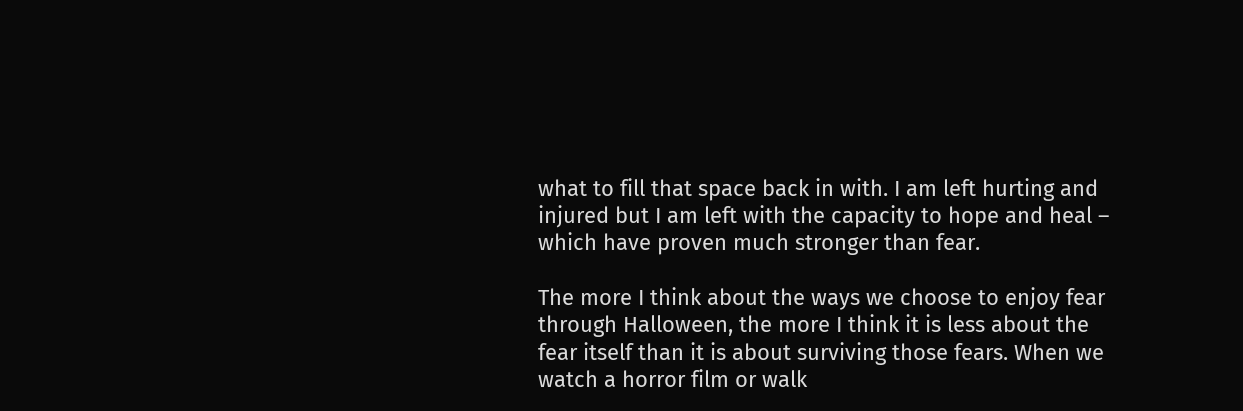what to fill that space back in with. I am left hurting and injured but I am left with the capacity to hope and heal – which have proven much stronger than fear.

The more I think about the ways we choose to enjoy fear through Halloween, the more I think it is less about the fear itself than it is about surviving those fears. When we watch a horror film or walk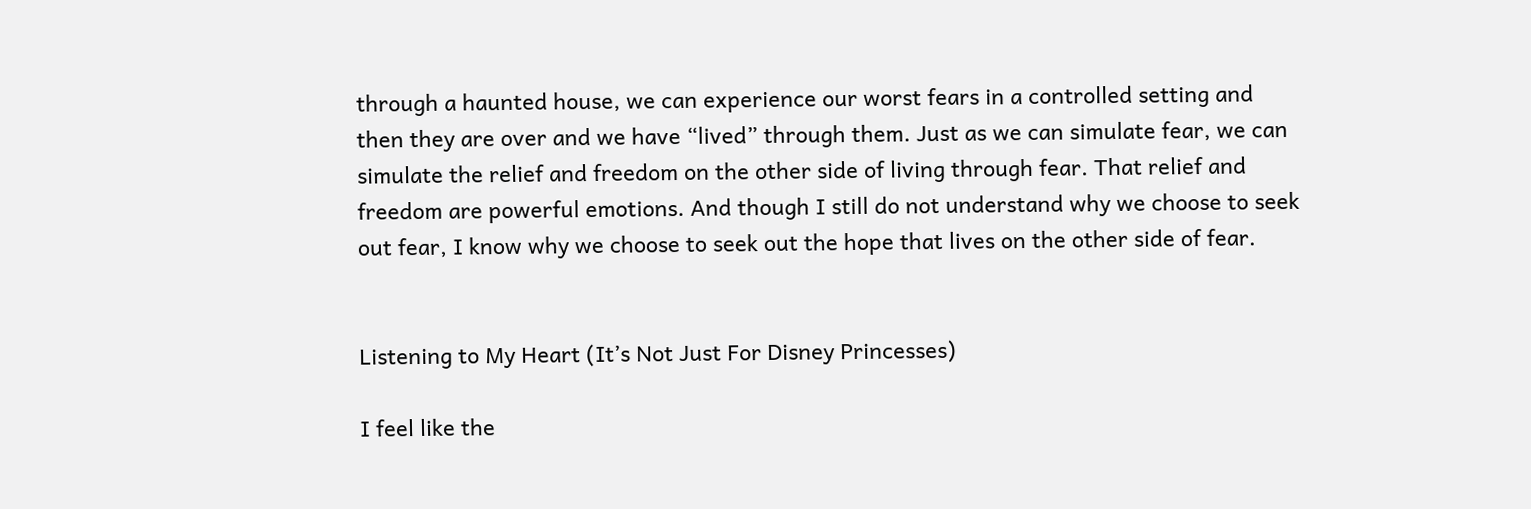through a haunted house, we can experience our worst fears in a controlled setting and then they are over and we have “lived” through them. Just as we can simulate fear, we can simulate the relief and freedom on the other side of living through fear. That relief and freedom are powerful emotions. And though I still do not understand why we choose to seek out fear, I know why we choose to seek out the hope that lives on the other side of fear.


Listening to My Heart (It’s Not Just For Disney Princesses)

I feel like the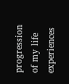progression of my life experiences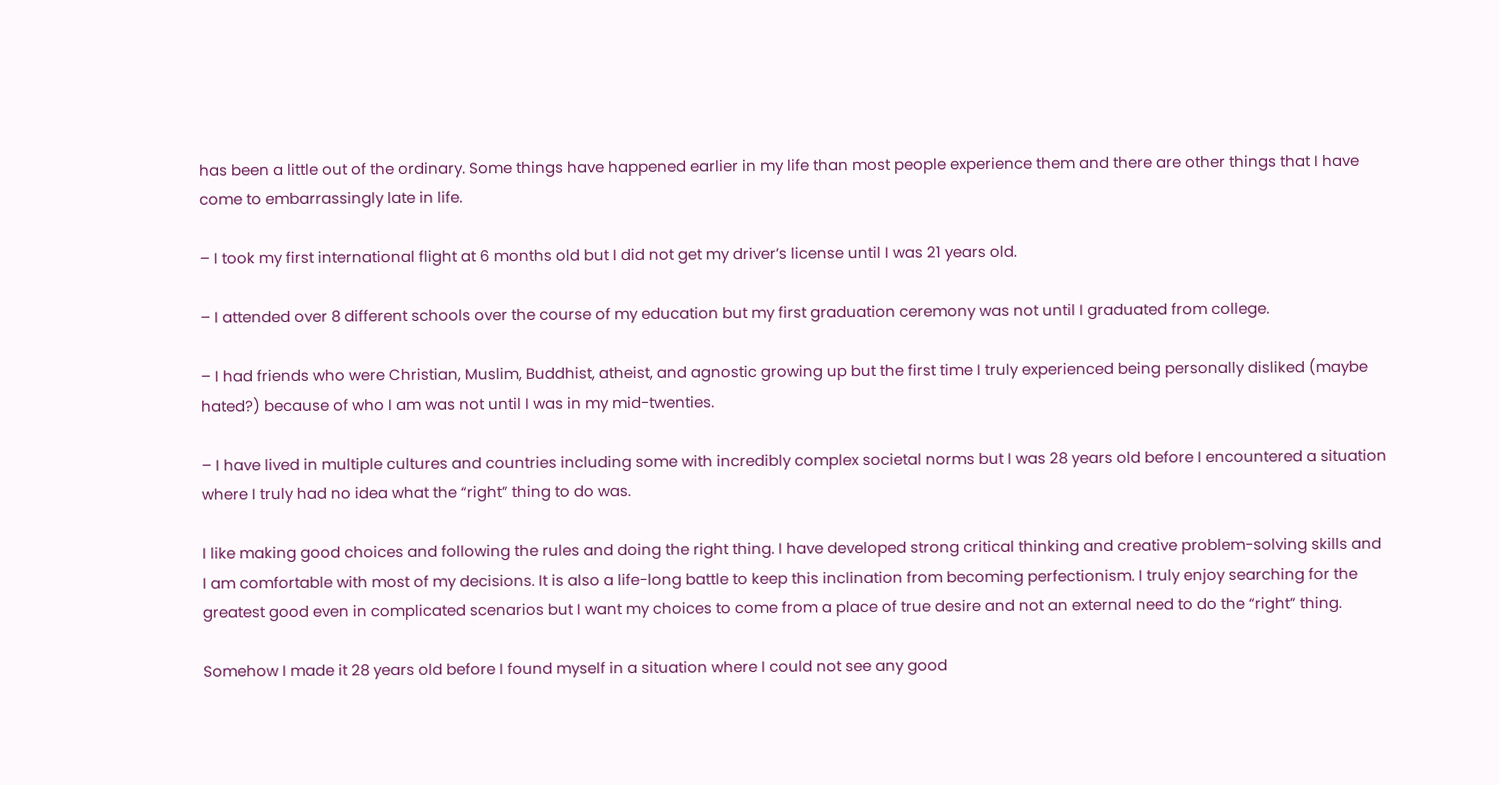has been a little out of the ordinary. Some things have happened earlier in my life than most people experience them and there are other things that I have come to embarrassingly late in life.

– I took my first international flight at 6 months old but I did not get my driver’s license until I was 21 years old.

– I attended over 8 different schools over the course of my education but my first graduation ceremony was not until I graduated from college.

– I had friends who were Christian, Muslim, Buddhist, atheist, and agnostic growing up but the first time I truly experienced being personally disliked (maybe hated?) because of who I am was not until I was in my mid-twenties.

– I have lived in multiple cultures and countries including some with incredibly complex societal norms but I was 28 years old before I encountered a situation where I truly had no idea what the “right” thing to do was.

I like making good choices and following the rules and doing the right thing. I have developed strong critical thinking and creative problem-solving skills and I am comfortable with most of my decisions. It is also a life-long battle to keep this inclination from becoming perfectionism. I truly enjoy searching for the greatest good even in complicated scenarios but I want my choices to come from a place of true desire and not an external need to do the “right” thing.

Somehow I made it 28 years old before I found myself in a situation where I could not see any good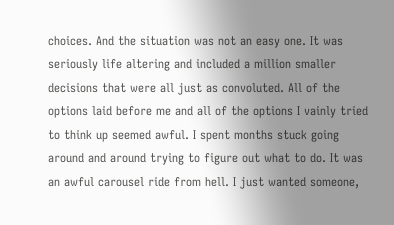choices. And the situation was not an easy one. It was seriously life altering and included a million smaller decisions that were all just as convoluted. All of the options laid before me and all of the options I vainly tried to think up seemed awful. I spent months stuck going around and around trying to figure out what to do. It was an awful carousel ride from hell. I just wanted someone,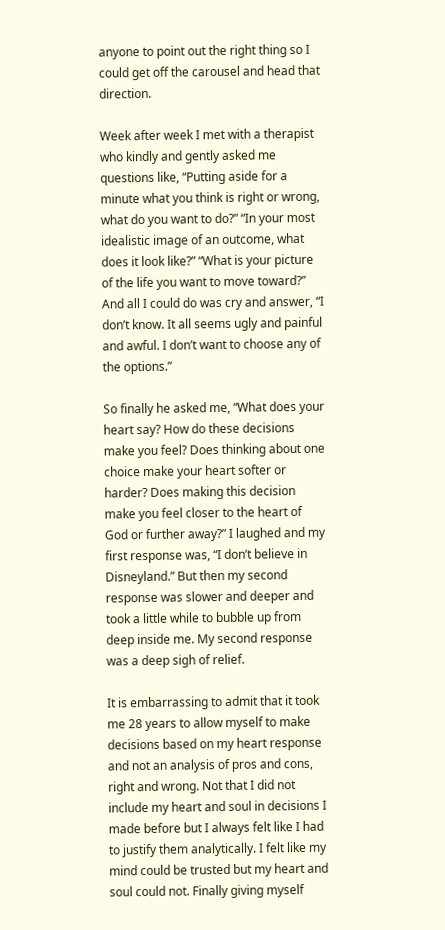anyone to point out the right thing so I could get off the carousel and head that direction.

Week after week I met with a therapist who kindly and gently asked me questions like, “Putting aside for a minute what you think is right or wrong, what do you want to do?” “In your most idealistic image of an outcome, what does it look like?” “What is your picture of the life you want to move toward?” And all I could do was cry and answer, “I don’t know. It all seems ugly and painful and awful. I don’t want to choose any of the options.”

So finally he asked me, “What does your heart say? How do these decisions make you feel? Does thinking about one choice make your heart softer or harder? Does making this decision make you feel closer to the heart of God or further away?” I laughed and my first response was, “I don’t believe in Disneyland.” But then my second response was slower and deeper and took a little while to bubble up from deep inside me. My second response was a deep sigh of relief.

It is embarrassing to admit that it took me 28 years to allow myself to make decisions based on my heart response and not an analysis of pros and cons, right and wrong. Not that I did not include my heart and soul in decisions I made before but I always felt like I had to justify them analytically. I felt like my mind could be trusted but my heart and soul could not. Finally giving myself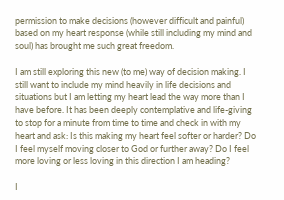permission to make decisions (however difficult and painful) based on my heart response (while still including my mind and soul) has brought me such great freedom.

I am still exploring this new (to me) way of decision making. I still want to include my mind heavily in life decisions and situations but I am letting my heart lead the way more than I have before. It has been deeply contemplative and life-giving to stop for a minute from time to time and check in with my heart and ask: Is this making my heart feel softer or harder? Do I feel myself moving closer to God or further away? Do I feel more loving or less loving in this direction I am heading?

I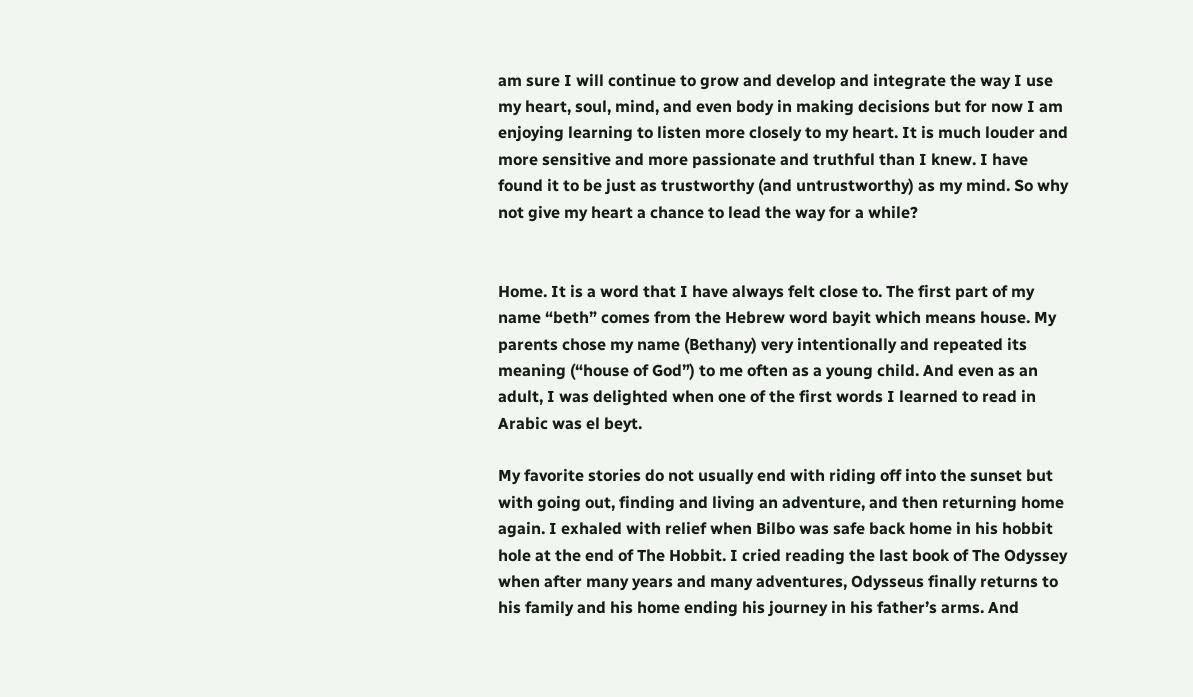am sure I will continue to grow and develop and integrate the way I use my heart, soul, mind, and even body in making decisions but for now I am enjoying learning to listen more closely to my heart. It is much louder and more sensitive and more passionate and truthful than I knew. I have found it to be just as trustworthy (and untrustworthy) as my mind. So why not give my heart a chance to lead the way for a while?


Home. It is a word that I have always felt close to. The first part of my name “beth” comes from the Hebrew word bayit which means house. My parents chose my name (Bethany) very intentionally and repeated its meaning (“house of God”) to me often as a young child. And even as an adult, I was delighted when one of the first words I learned to read in Arabic was el beyt.

My favorite stories do not usually end with riding off into the sunset but with going out, finding and living an adventure, and then returning home again. I exhaled with relief when Bilbo was safe back home in his hobbit hole at the end of The Hobbit. I cried reading the last book of The Odyssey when after many years and many adventures, Odysseus finally returns to his family and his home ending his journey in his father’s arms. And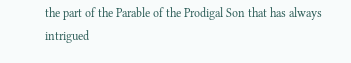the part of the Parable of the Prodigal Son that has always intrigued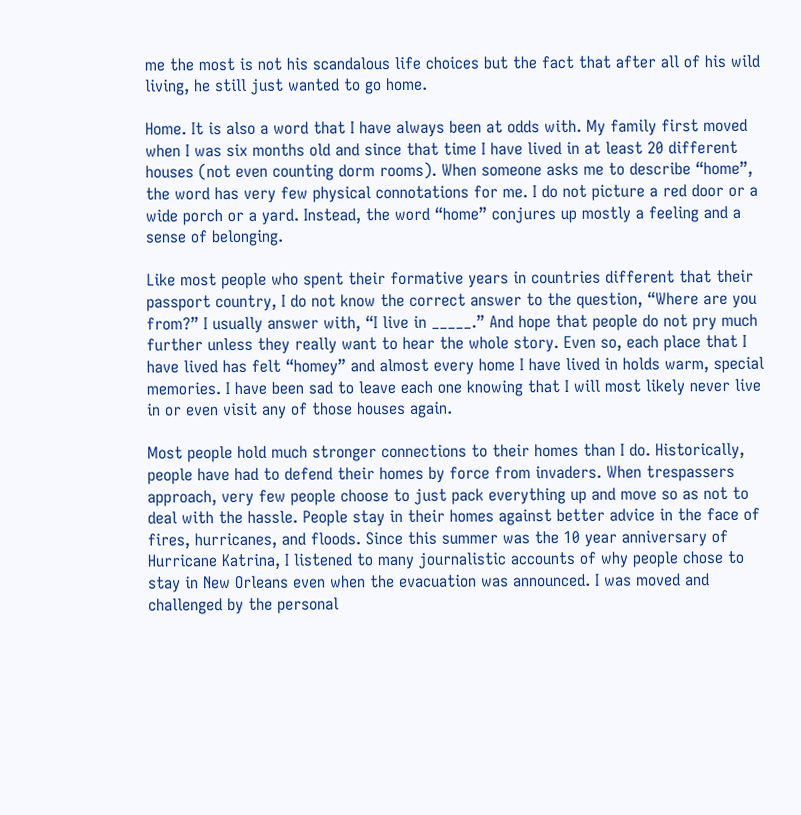me the most is not his scandalous life choices but the fact that after all of his wild living, he still just wanted to go home.

Home. It is also a word that I have always been at odds with. My family first moved when I was six months old and since that time I have lived in at least 20 different houses (not even counting dorm rooms). When someone asks me to describe “home”, the word has very few physical connotations for me. I do not picture a red door or a wide porch or a yard. Instead, the word “home” conjures up mostly a feeling and a sense of belonging.

Like most people who spent their formative years in countries different that their passport country, I do not know the correct answer to the question, “Where are you from?” I usually answer with, “I live in _____.” And hope that people do not pry much further unless they really want to hear the whole story. Even so, each place that I have lived has felt “homey” and almost every home I have lived in holds warm, special memories. I have been sad to leave each one knowing that I will most likely never live in or even visit any of those houses again.

Most people hold much stronger connections to their homes than I do. Historically, people have had to defend their homes by force from invaders. When trespassers approach, very few people choose to just pack everything up and move so as not to deal with the hassle. People stay in their homes against better advice in the face of fires, hurricanes, and floods. Since this summer was the 10 year anniversary of Hurricane Katrina, I listened to many journalistic accounts of why people chose to stay in New Orleans even when the evacuation was announced. I was moved and challenged by the personal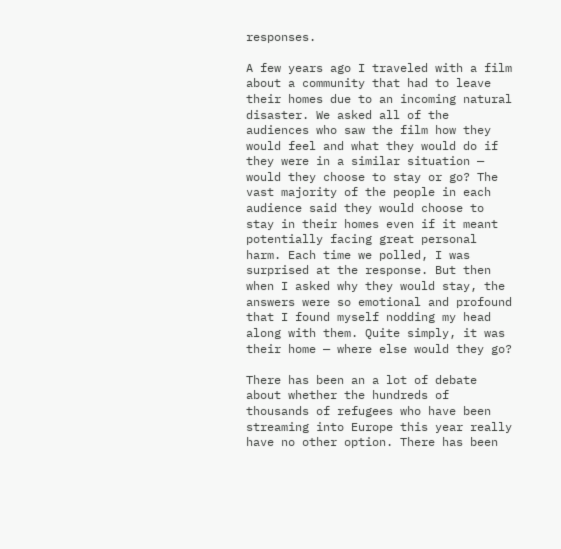responses.

A few years ago I traveled with a film about a community that had to leave their homes due to an incoming natural disaster. We asked all of the audiences who saw the film how they would feel and what they would do if they were in a similar situation — would they choose to stay or go? The vast majority of the people in each audience said they would choose to stay in their homes even if it meant potentially facing great personal harm. Each time we polled, I was surprised at the response. But then when I asked why they would stay, the answers were so emotional and profound that I found myself nodding my head along with them. Quite simply, it was their home — where else would they go?

There has been an a lot of debate about whether the hundreds of thousands of refugees who have been streaming into Europe this year really have no other option. There has been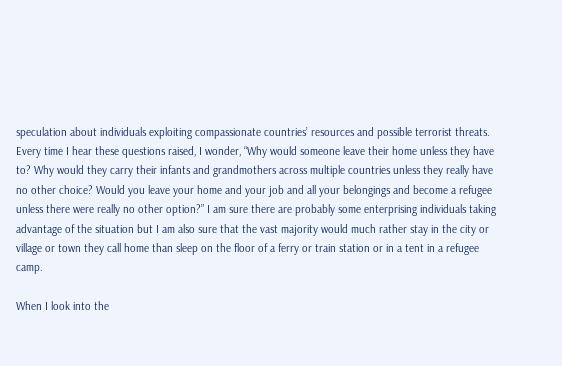speculation about individuals exploiting compassionate countries’ resources and possible terrorist threats. Every time I hear these questions raised, I wonder, “Why would someone leave their home unless they have to? Why would they carry their infants and grandmothers across multiple countries unless they really have no other choice? Would you leave your home and your job and all your belongings and become a refugee unless there were really no other option?” I am sure there are probably some enterprising individuals taking advantage of the situation but I am also sure that the vast majority would much rather stay in the city or village or town they call home than sleep on the floor of a ferry or train station or in a tent in a refugee camp.

When I look into the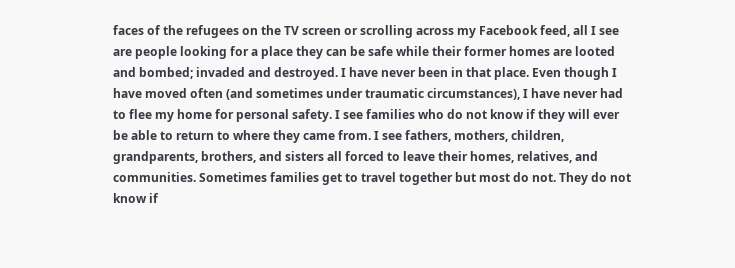faces of the refugees on the TV screen or scrolling across my Facebook feed, all I see are people looking for a place they can be safe while their former homes are looted and bombed; invaded and destroyed. I have never been in that place. Even though I have moved often (and sometimes under traumatic circumstances), I have never had to flee my home for personal safety. I see families who do not know if they will ever be able to return to where they came from. I see fathers, mothers, children, grandparents, brothers, and sisters all forced to leave their homes, relatives, and communities. Sometimes families get to travel together but most do not. They do not know if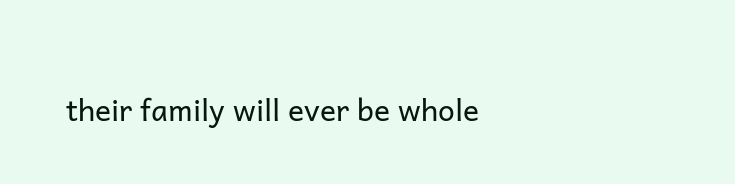their family will ever be whole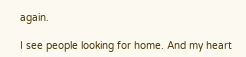again.

I see people looking for home. And my heart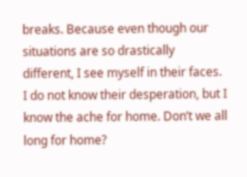breaks. Because even though our situations are so drastically different, I see myself in their faces. I do not know their desperation, but I know the ache for home. Don’t we all long for home?